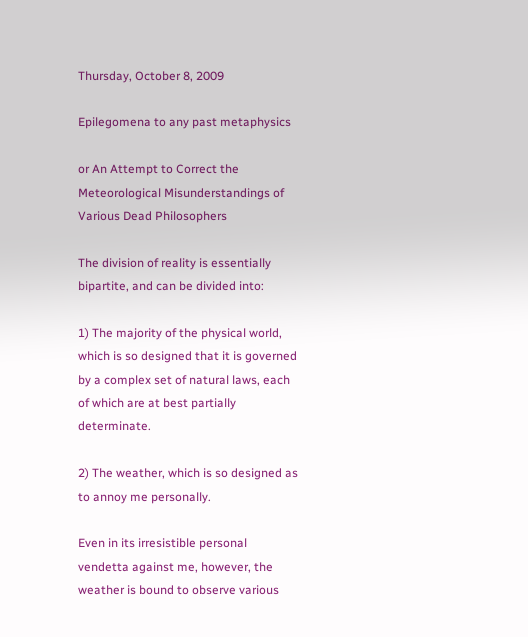Thursday, October 8, 2009

Epilegomena to any past metaphysics

or An Attempt to Correct the Meteorological Misunderstandings of Various Dead Philosophers

The division of reality is essentially bipartite, and can be divided into:

1) The majority of the physical world, which is so designed that it is governed by a complex set of natural laws, each of which are at best partially determinate.

2) The weather, which is so designed as to annoy me personally.

Even in its irresistible personal vendetta against me, however, the weather is bound to observe various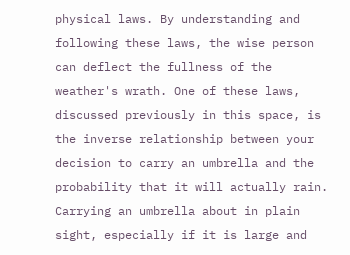physical laws. By understanding and following these laws, the wise person can deflect the fullness of the weather's wrath. One of these laws, discussed previously in this space, is the inverse relationship between your decision to carry an umbrella and the probability that it will actually rain. Carrying an umbrella about in plain sight, especially if it is large and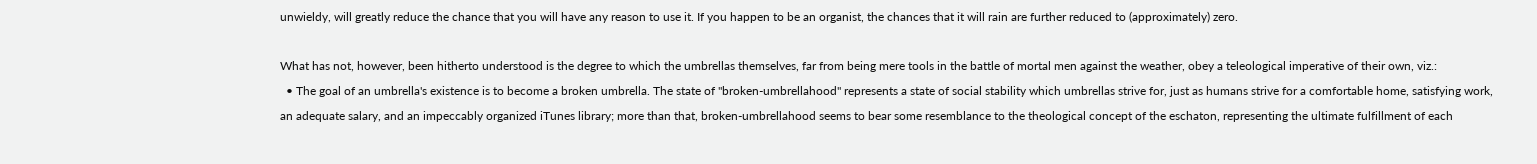unwieldy, will greatly reduce the chance that you will have any reason to use it. If you happen to be an organist, the chances that it will rain are further reduced to (approximately) zero.

What has not, however, been hitherto understood is the degree to which the umbrellas themselves, far from being mere tools in the battle of mortal men against the weather, obey a teleological imperative of their own, viz.:
  • The goal of an umbrella's existence is to become a broken umbrella. The state of "broken-umbrellahood" represents a state of social stability which umbrellas strive for, just as humans strive for a comfortable home, satisfying work, an adequate salary, and an impeccably organized iTunes library; more than that, broken-umbrellahood seems to bear some resemblance to the theological concept of the eschaton, representing the ultimate fulfillment of each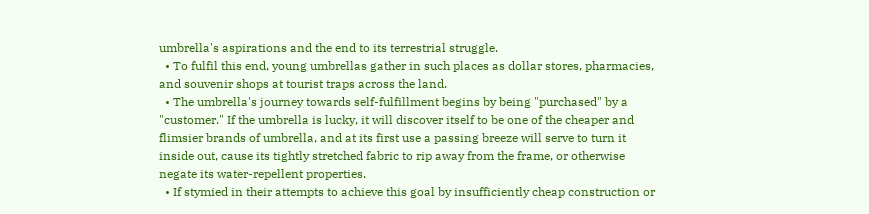umbrella's aspirations and the end to its terrestrial struggle.
  • To fulfil this end, young umbrellas gather in such places as dollar stores, pharmacies, and souvenir shops at tourist traps across the land.
  • The umbrella's journey towards self-fulfillment begins by being "purchased" by a "customer." If the umbrella is lucky, it will discover itself to be one of the cheaper and flimsier brands of umbrella, and at its first use a passing breeze will serve to turn it inside out, cause its tightly stretched fabric to rip away from the frame, or otherwise negate its water-repellent properties.
  • If stymied in their attempts to achieve this goal by insufficiently cheap construction or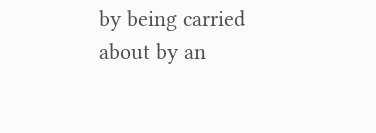by being carried about by an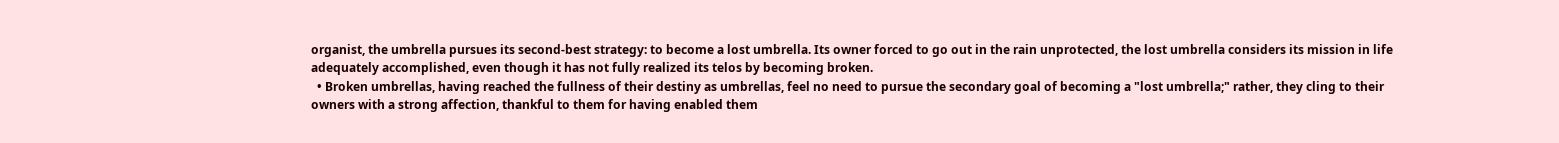organist, the umbrella pursues its second-best strategy: to become a lost umbrella. Its owner forced to go out in the rain unprotected, the lost umbrella considers its mission in life adequately accomplished, even though it has not fully realized its telos by becoming broken.
  • Broken umbrellas, having reached the fullness of their destiny as umbrellas, feel no need to pursue the secondary goal of becoming a "lost umbrella;" rather, they cling to their owners with a strong affection, thankful to them for having enabled them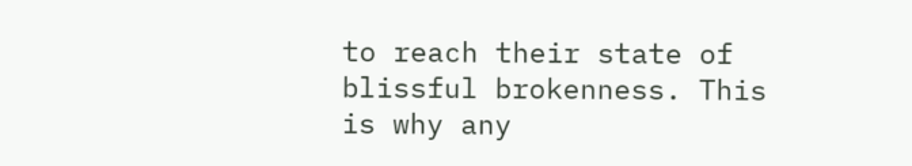to reach their state of blissful brokenness. This is why any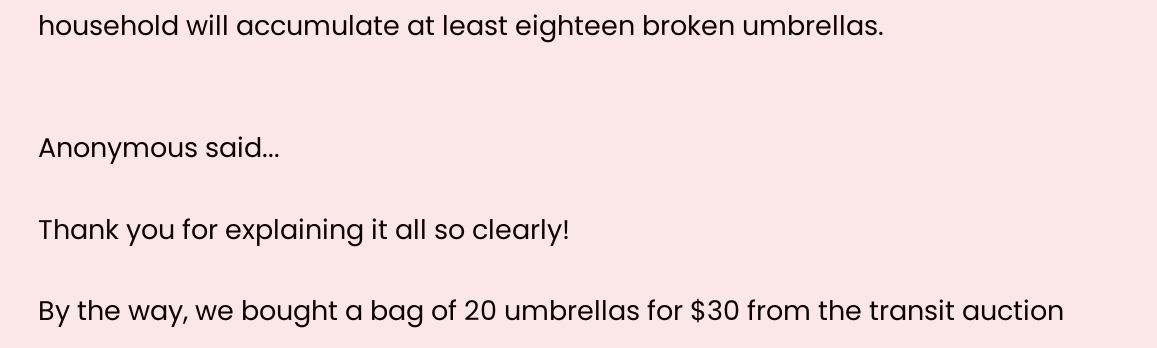household will accumulate at least eighteen broken umbrellas.


Anonymous said...

Thank you for explaining it all so clearly!

By the way, we bought a bag of 20 umbrellas for $30 from the transit auction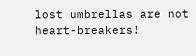lost umbrellas are not heart-breakers!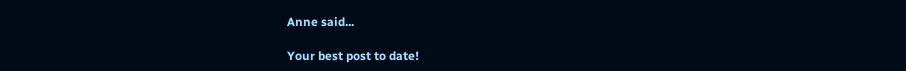Anne said...

Your best post to date!